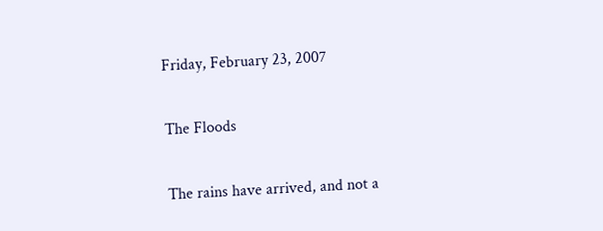Friday, February 23, 2007

The Floods

The rains have arrived, and not a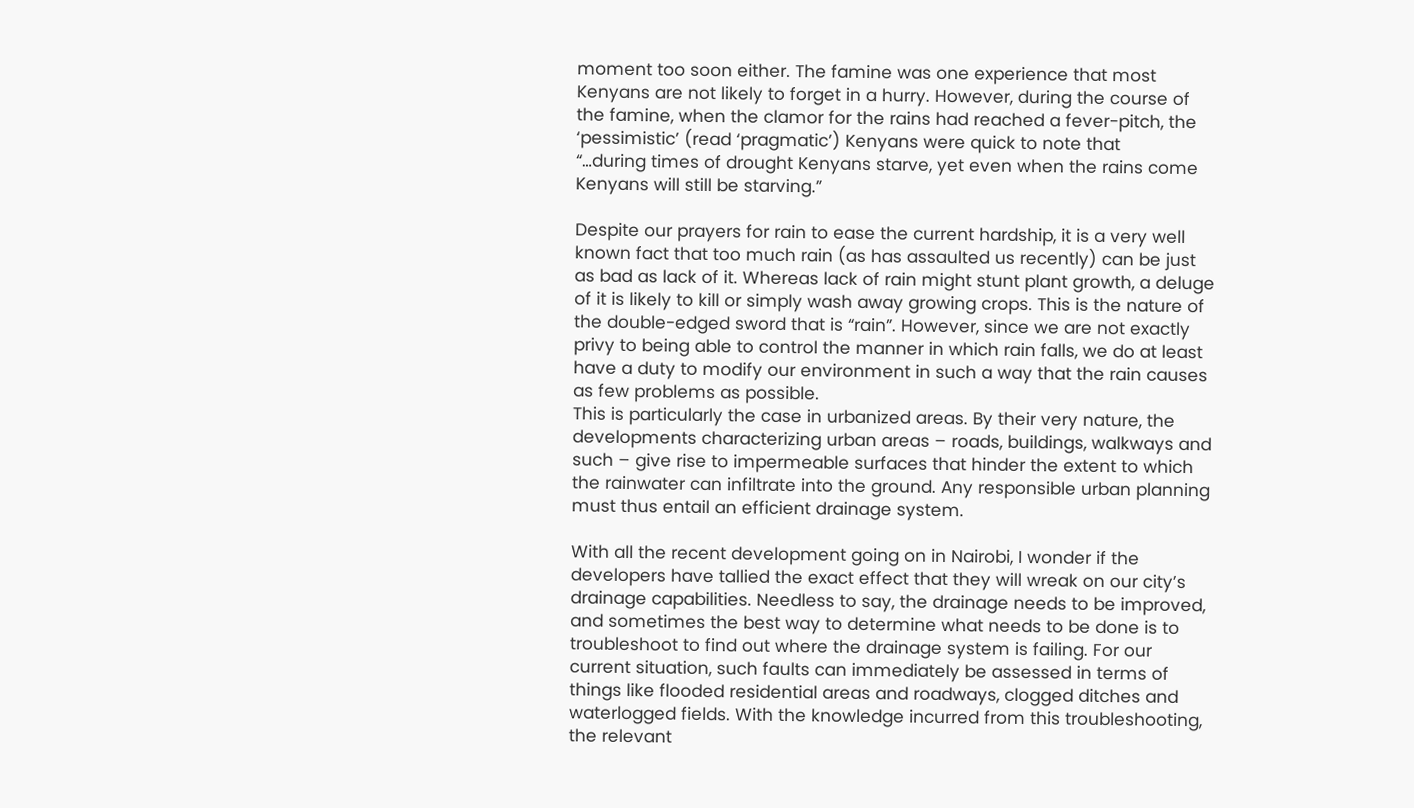moment too soon either. The famine was one experience that most Kenyans are not likely to forget in a hurry. However, during the course of the famine, when the clamor for the rains had reached a fever-pitch, the ‘pessimistic’ (read ‘pragmatic’) Kenyans were quick to note that
“…during times of drought Kenyans starve, yet even when the rains come Kenyans will still be starving.”

Despite our prayers for rain to ease the current hardship, it is a very well known fact that too much rain (as has assaulted us recently) can be just as bad as lack of it. Whereas lack of rain might stunt plant growth, a deluge of it is likely to kill or simply wash away growing crops. This is the nature of the double-edged sword that is “rain”. However, since we are not exactly privy to being able to control the manner in which rain falls, we do at least have a duty to modify our environment in such a way that the rain causes as few problems as possible.
This is particularly the case in urbanized areas. By their very nature, the developments characterizing urban areas – roads, buildings, walkways and such – give rise to impermeable surfaces that hinder the extent to which the rainwater can infiltrate into the ground. Any responsible urban planning must thus entail an efficient drainage system.

With all the recent development going on in Nairobi, I wonder if the developers have tallied the exact effect that they will wreak on our city’s drainage capabilities. Needless to say, the drainage needs to be improved, and sometimes the best way to determine what needs to be done is to troubleshoot to find out where the drainage system is failing. For our current situation, such faults can immediately be assessed in terms of things like flooded residential areas and roadways, clogged ditches and waterlogged fields. With the knowledge incurred from this troubleshooting, the relevant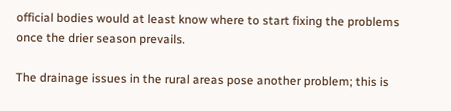official bodies would at least know where to start fixing the problems once the drier season prevails.

The drainage issues in the rural areas pose another problem; this is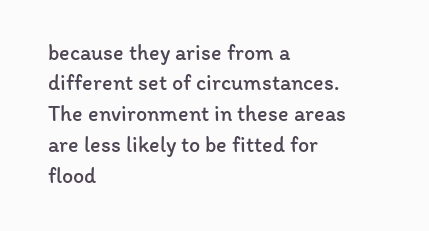because they arise from a different set of circumstances. The environment in these areas are less likely to be fitted for flood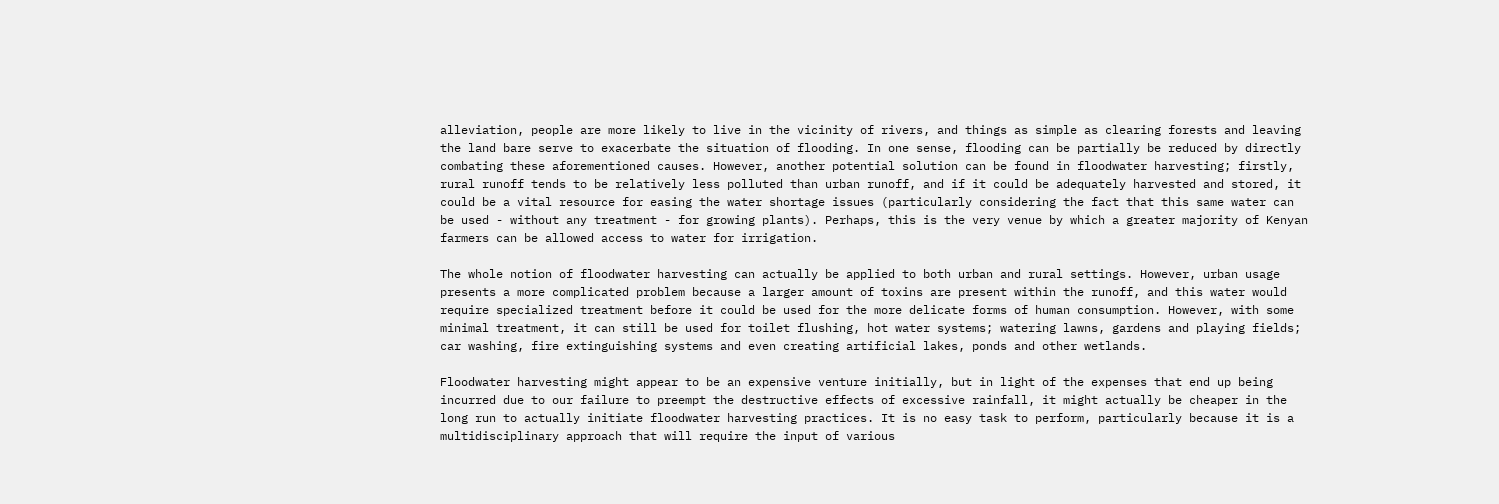alleviation, people are more likely to live in the vicinity of rivers, and things as simple as clearing forests and leaving the land bare serve to exacerbate the situation of flooding. In one sense, flooding can be partially be reduced by directly combating these aforementioned causes. However, another potential solution can be found in floodwater harvesting; firstly, rural runoff tends to be relatively less polluted than urban runoff, and if it could be adequately harvested and stored, it could be a vital resource for easing the water shortage issues (particularly considering the fact that this same water can be used - without any treatment - for growing plants). Perhaps, this is the very venue by which a greater majority of Kenyan farmers can be allowed access to water for irrigation.

The whole notion of floodwater harvesting can actually be applied to both urban and rural settings. However, urban usage presents a more complicated problem because a larger amount of toxins are present within the runoff, and this water would require specialized treatment before it could be used for the more delicate forms of human consumption. However, with some minimal treatment, it can still be used for toilet flushing, hot water systems; watering lawns, gardens and playing fields; car washing, fire extinguishing systems and even creating artificial lakes, ponds and other wetlands.

Floodwater harvesting might appear to be an expensive venture initially, but in light of the expenses that end up being incurred due to our failure to preempt the destructive effects of excessive rainfall, it might actually be cheaper in the long run to actually initiate floodwater harvesting practices. It is no easy task to perform, particularly because it is a multidisciplinary approach that will require the input of various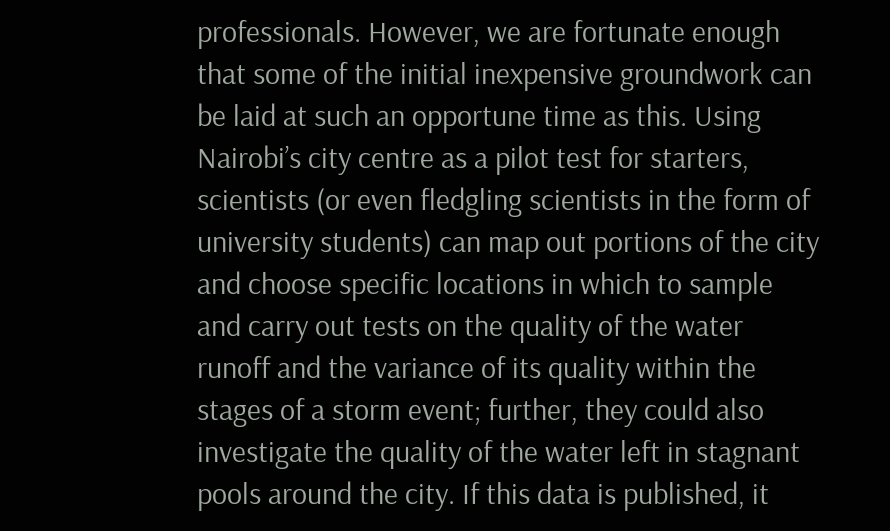professionals. However, we are fortunate enough that some of the initial inexpensive groundwork can be laid at such an opportune time as this. Using Nairobi’s city centre as a pilot test for starters, scientists (or even fledgling scientists in the form of university students) can map out portions of the city and choose specific locations in which to sample and carry out tests on the quality of the water runoff and the variance of its quality within the stages of a storm event; further, they could also investigate the quality of the water left in stagnant pools around the city. If this data is published, it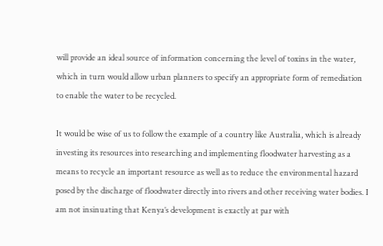will provide an ideal source of information concerning the level of toxins in the water, which in turn would allow urban planners to specify an appropriate form of remediation to enable the water to be recycled.

It would be wise of us to follow the example of a country like Australia, which is already investing its resources into researching and implementing floodwater harvesting as a means to recycle an important resource as well as to reduce the environmental hazard posed by the discharge of floodwater directly into rivers and other receiving water bodies. I am not insinuating that Kenya’s development is exactly at par with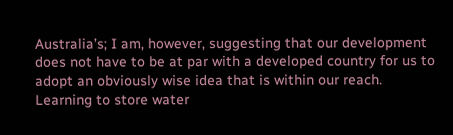Australia’s; I am, however, suggesting that our development does not have to be at par with a developed country for us to adopt an obviously wise idea that is within our reach. Learning to store water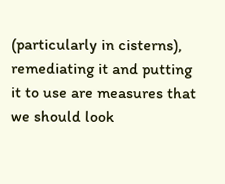(particularly in cisterns), remediating it and putting it to use are measures that we should look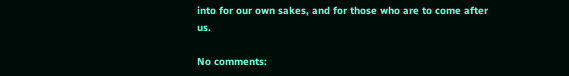into for our own sakes, and for those who are to come after us.

No comments: